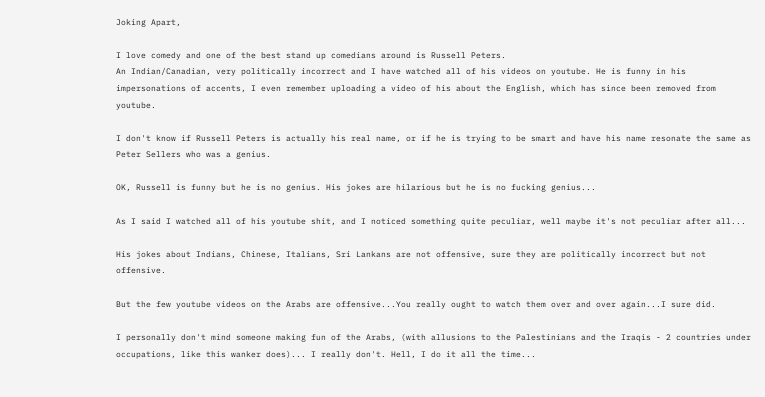Joking Apart,

I love comedy and one of the best stand up comedians around is Russell Peters.
An Indian/Canadian, very politically incorrect and I have watched all of his videos on youtube. He is funny in his impersonations of accents, I even remember uploading a video of his about the English, which has since been removed from youtube.

I don't know if Russell Peters is actually his real name, or if he is trying to be smart and have his name resonate the same as Peter Sellers who was a genius.

OK, Russell is funny but he is no genius. His jokes are hilarious but he is no fucking genius...

As I said I watched all of his youtube shit, and I noticed something quite peculiar, well maybe it's not peculiar after all...

His jokes about Indians, Chinese, Italians, Sri Lankans are not offensive, sure they are politically incorrect but not offensive.

But the few youtube videos on the Arabs are offensive...You really ought to watch them over and over again...I sure did.

I personally don't mind someone making fun of the Arabs, (with allusions to the Palestinians and the Iraqis - 2 countries under occupations, like this wanker does)... I really don't. Hell, I do it all the time...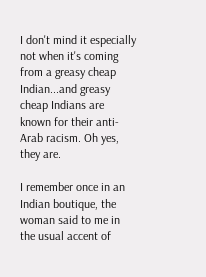I don't mind it especially not when it's coming from a greasy cheap Indian...and greasy cheap Indians are known for their anti-Arab racism. Oh yes, they are.

I remember once in an Indian boutique, the woman said to me in the usual accent of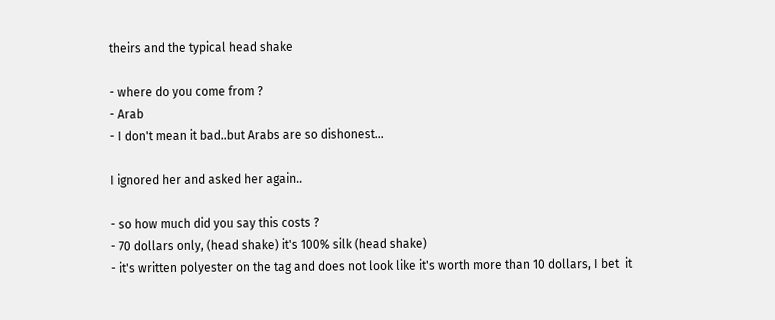theirs and the typical head shake

- where do you come from ?
- Arab
- I don't mean it bad..but Arabs are so dishonest...

I ignored her and asked her again..

- so how much did you say this costs ?
- 70 dollars only, (head shake) it's 100% silk (head shake)
- it's written polyester on the tag and does not look like it's worth more than 10 dollars, I bet  it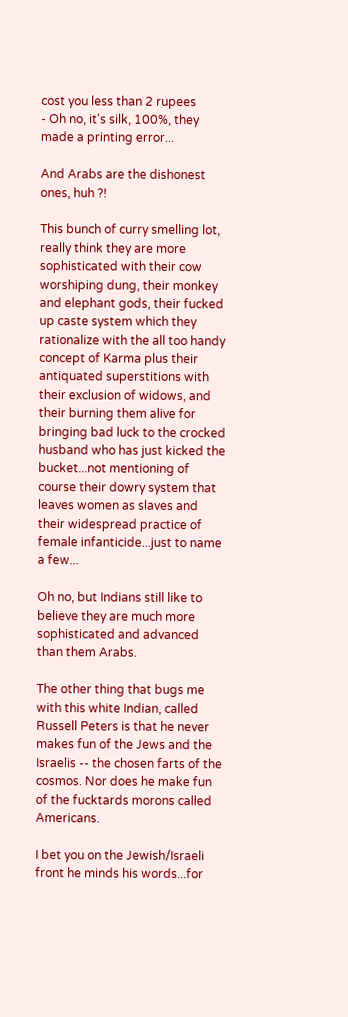cost you less than 2 rupees
- Oh no, it's silk, 100%, they made a printing error...

And Arabs are the dishonest ones, huh ?!

This bunch of curry smelling lot, really think they are more sophisticated with their cow worshiping dung, their monkey and elephant gods, their fucked up caste system which they rationalize with the all too handy concept of Karma plus their antiquated superstitions with their exclusion of widows, and their burning them alive for bringing bad luck to the crocked husband who has just kicked the bucket...not mentioning of course their dowry system that leaves women as slaves and their widespread practice of female infanticide...just to name a few...

Oh no, but Indians still like to believe they are much more sophisticated and advanced than them Arabs.

The other thing that bugs me with this white Indian, called Russell Peters is that he never makes fun of the Jews and the Israelis -- the chosen farts of the cosmos. Nor does he make fun of the fucktards morons called Americans.

I bet you on the Jewish/Israeli front he minds his words...for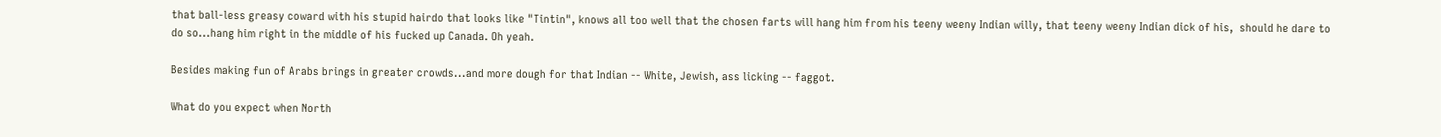that ball-less greasy coward with his stupid hairdo that looks like "Tintin", knows all too well that the chosen farts will hang him from his teeny weeny Indian willy, that teeny weeny Indian dick of his,  should he dare to do so...hang him right in the middle of his fucked up Canada. Oh yeah.

Besides making fun of Arabs brings in greater crowds...and more dough for that Indian -- White, Jewish, ass licking -- faggot.

What do you expect when North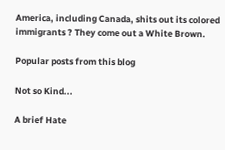America, including Canada, shits out its colored immigrants ? They come out a White Brown.

Popular posts from this blog

Not so Kind...

A brief Hate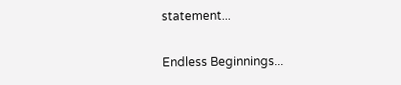statement...

Endless Beginnings...